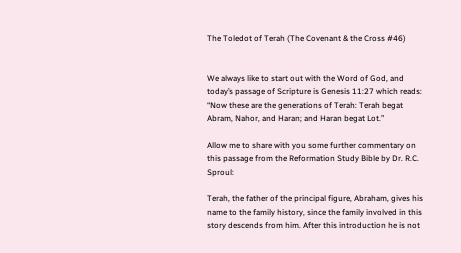The Toledot of Terah (The Covenant & the Cross #46)


We always like to start out with the Word of God, and today’s passage of Scripture is Genesis 11:27 which reads: “Now these are the generations of Terah: Terah begat Abram, Nahor, and Haran; and Haran begat Lot.”

Allow me to share with you some further commentary on this passage from the Reformation Study Bible by Dr. R.C. Sproul:

Terah, the father of the principal figure, Abraham, gives his name to the family history, since the family involved in this story descends from him. After this introduction he is not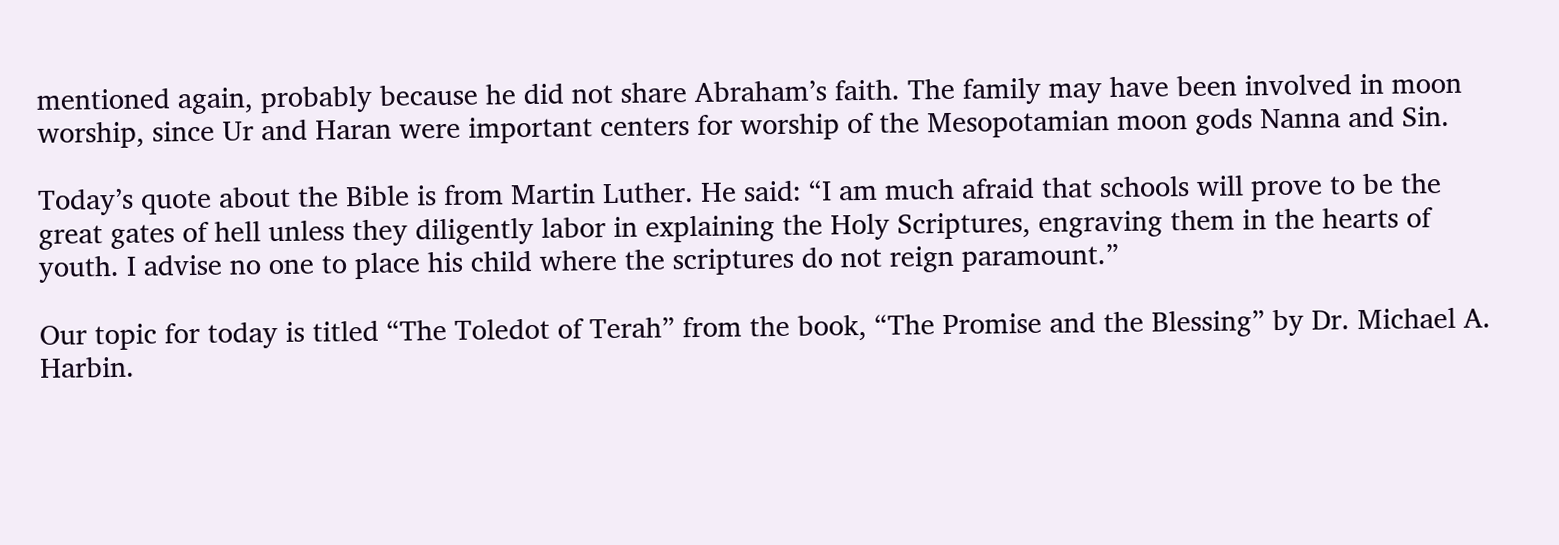mentioned again, probably because he did not share Abraham’s faith. The family may have been involved in moon worship, since Ur and Haran were important centers for worship of the Mesopotamian moon gods Nanna and Sin.

Today’s quote about the Bible is from Martin Luther. He said: “I am much afraid that schools will prove to be the great gates of hell unless they diligently labor in explaining the Holy Scriptures, engraving them in the hearts of youth. I advise no one to place his child where the scriptures do not reign paramount.”

Our topic for today is titled “The Toledot of Terah” from the book, “The Promise and the Blessing” by Dr. Michael A. Harbin.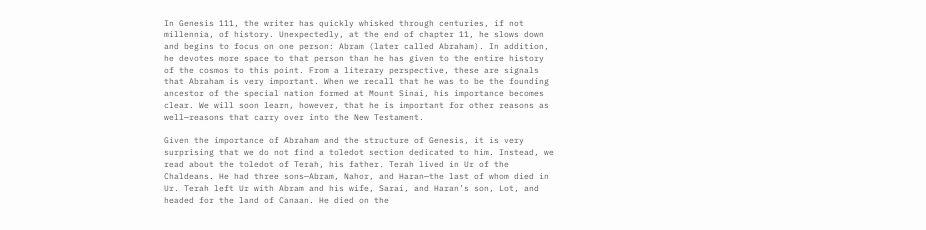In Genesis 111, the writer has quickly whisked through centuries, if not millennia, of history. Unexpectedly, at the end of chapter 11, he slows down and begins to focus on one person: Abram (later called Abraham). In addition, he devotes more space to that person than he has given to the entire history of the cosmos to this point. From a literary perspective, these are signals that Abraham is very important. When we recall that he was to be the founding ancestor of the special nation formed at Mount Sinai, his importance becomes clear. We will soon learn, however, that he is important for other reasons as well—reasons that carry over into the New Testament.

Given the importance of Abraham and the structure of Genesis, it is very surprising that we do not find a toledot section dedicated to him. Instead, we read about the toledot of Terah, his father. Terah lived in Ur of the Chaldeans. He had three sons—Abram, Nahor, and Haran—the last of whom died in Ur. Terah left Ur with Abram and his wife, Sarai, and Haran’s son, Lot, and headed for the land of Canaan. He died on the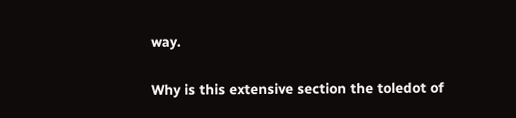way.

Why is this extensive section the toledot of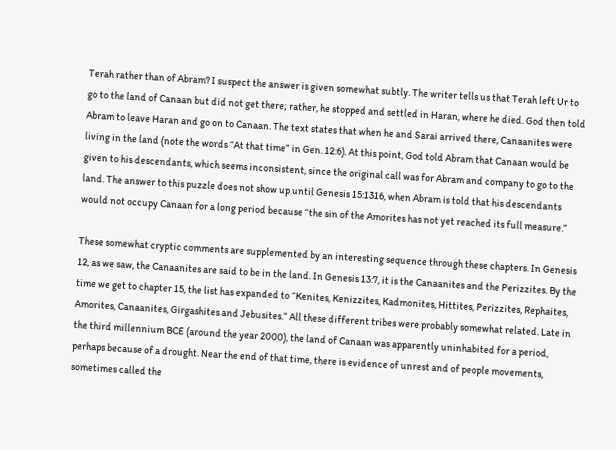Terah rather than of Abram? I suspect the answer is given somewhat subtly. The writer tells us that Terah left Ur to go to the land of Canaan but did not get there; rather, he stopped and settled in Haran, where he died. God then told Abram to leave Haran and go on to Canaan. The text states that when he and Sarai arrived there, Canaanites were living in the land (note the words “At that time” in Gen. 12:6). At this point, God told Abram that Canaan would be given to his descendants, which seems inconsistent, since the original call was for Abram and company to go to the land. The answer to this puzzle does not show up until Genesis 15:1316, when Abram is told that his descendants would not occupy Canaan for a long period because “the sin of the Amorites has not yet reached its full measure.”

These somewhat cryptic comments are supplemented by an interesting sequence through these chapters. In Genesis 12, as we saw, the Canaanites are said to be in the land. In Genesis 13:7, it is the Canaanites and the Perizzites. By the time we get to chapter 15, the list has expanded to “Kenites, Kenizzites, Kadmonites, Hittites, Perizzites, Rephaites, Amorites, Canaanites, Girgashites and Jebusites.” All these different tribes were probably somewhat related. Late in the third millennium BCE (around the year 2000), the land of Canaan was apparently uninhabited for a period, perhaps because of a drought. Near the end of that time, there is evidence of unrest and of people movements, sometimes called the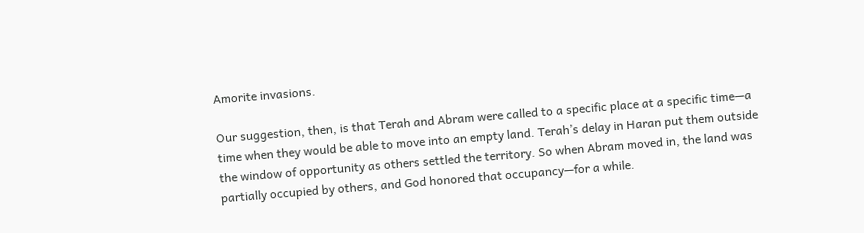Amorite invasions.

Our suggestion, then, is that Terah and Abram were called to a specific place at a specific time—a time when they would be able to move into an empty land. Terah’s delay in Haran put them outside the window of opportunity as others settled the territory. So when Abram moved in, the land was partially occupied by others, and God honored that occupancy—for a while.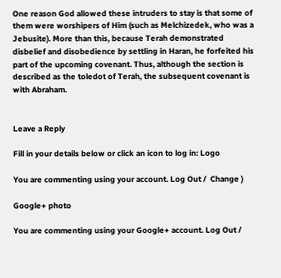One reason God allowed these intruders to stay is that some of them were worshipers of Him (such as Melchizedek, who was a Jebusite). More than this, because Terah demonstrated disbelief and disobedience by settling in Haran, he forfeited his part of the upcoming covenant. Thus, although the section is described as the toledot of Terah, the subsequent covenant is with Abraham.


Leave a Reply

Fill in your details below or click an icon to log in: Logo

You are commenting using your account. Log Out /  Change )

Google+ photo

You are commenting using your Google+ account. Log Out /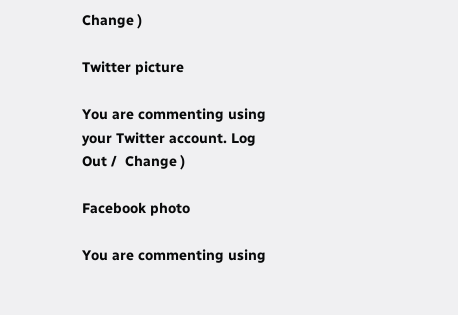Change )

Twitter picture

You are commenting using your Twitter account. Log Out /  Change )

Facebook photo

You are commenting using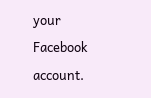your Facebook account.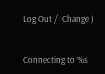Log Out /  Change )


Connecting to %s